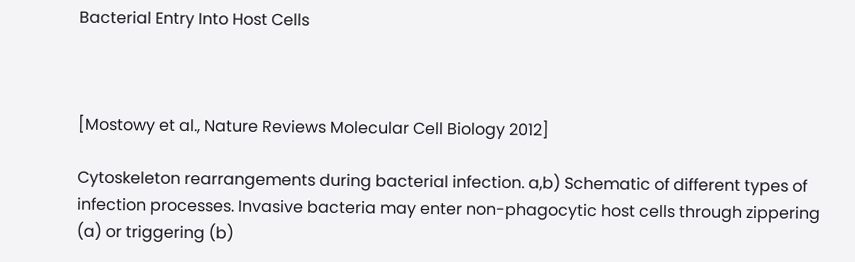Bacterial Entry Into Host Cells



[Mostowy et al., Nature Reviews Molecular Cell Biology 2012]

Cytoskeleton rearrangements during bacterial infection. a,b) Schematic of different types of infection processes. Invasive bacteria may enter non-phagocytic host cells through zippering (a) or triggering (b)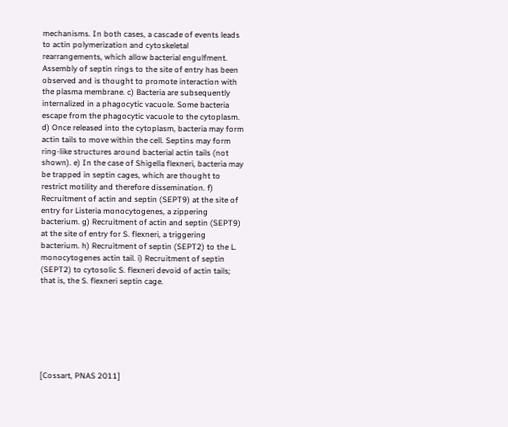mechanisms. In both cases, a cascade of events leads to actin polymerization and cytoskeletal rearrangements, which allow bacterial engulfment. Assembly of septin rings to the site of entry has been observed and is thought to promote interaction with the plasma membrane. c) Bacteria are subsequently internalized in a phagocytic vacuole. Some bacteria escape from the phagocytic vacuole to the cytoplasm. d) Once released into the cytoplasm, bacteria may form actin tails to move within the cell. Septins may form ring-like structures around bacterial actin tails (not shown). e) In the case of Shigella flexneri, bacteria may be trapped in septin cages, which are thought to restrict motility and therefore dissemination. f) Recruitment of actin and septin (SEPT9) at the site of entry for Listeria monocytogenes, a zippering bacterium. g) Recruitment of actin and septin (SEPT9) at the site of entry for S. flexneri, a triggering bacterium. h) Recruitment of septin (SEPT2) to the L. monocytogenes actin tail. i) Recruitment of septin (SEPT2) to cytosolic S. flexneri devoid of actin tails; that is, the S. flexneri septin cage.







[Cossart, PNAS 2011]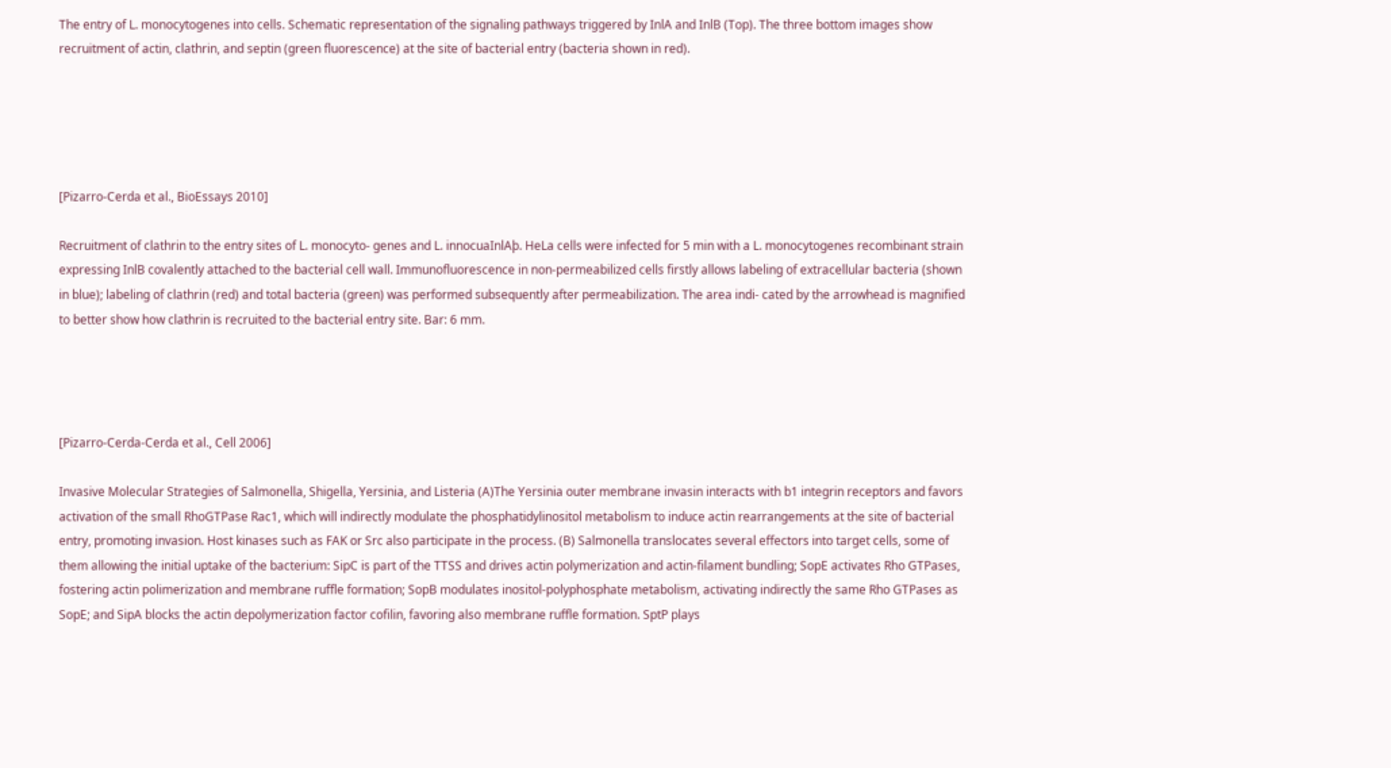The entry of L. monocytogenes into cells. Schematic representation of the signaling pathways triggered by InlA and InlB (Top). The three bottom images show recruitment of actin, clathrin, and septin (green fluorescence) at the site of bacterial entry (bacteria shown in red).





[Pizarro-Cerda et al., BioEssays 2010]

Recruitment of clathrin to the entry sites of L. monocyto- genes and L. innocuaInlAþ. HeLa cells were infected for 5 min with a L. monocytogenes recombinant strain expressing InlB covalently attached to the bacterial cell wall. Immunofluorescence in non-permeabilized cells firstly allows labeling of extracellular bacteria (shown in blue); labeling of clathrin (red) and total bacteria (green) was performed subsequently after permeabilization. The area indi- cated by the arrowhead is magnified to better show how clathrin is recruited to the bacterial entry site. Bar: 6 mm.




[Pizarro-Cerda-Cerda et al., Cell 2006]

Invasive Molecular Strategies of Salmonella, Shigella, Yersinia, and Listeria (A)The Yersinia outer membrane invasin interacts with b1 integrin receptors and favors activation of the small RhoGTPase Rac1, which will indirectly modulate the phosphatidylinositol metabolism to induce actin rearrangements at the site of bacterial entry, promoting invasion. Host kinases such as FAK or Src also participate in the process. (B) Salmonella translocates several effectors into target cells, some of them allowing the initial uptake of the bacterium: SipC is part of the TTSS and drives actin polymerization and actin-filament bundling; SopE activates Rho GTPases, fostering actin polimerization and membrane ruffle formation; SopB modulates inositol-polyphosphate metabolism, activating indirectly the same Rho GTPases as SopE; and SipA blocks the actin depolymerization factor cofilin, favoring also membrane ruffle formation. SptP plays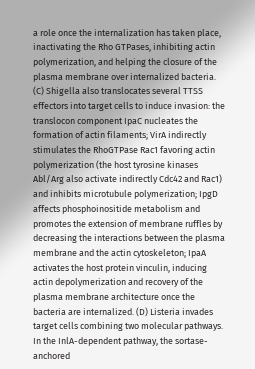a role once the internalization has taken place, inactivating the Rho GTPases, inhibiting actin polymerization, and helping the closure of the plasma membrane over internalized bacteria. (C) Shigella also translocates several TTSS effectors into target cells to induce invasion: the translocon component IpaC nucleates the formation of actin filaments; VirA indirectly stimulates the RhoGTPase Rac1 favoring actin polymerization (the host tyrosine kinases Abl/Arg also activate indirectly Cdc42 and Rac1) and inhibits microtubule polymerization; IpgD affects phosphoinositide metabolism and promotes the extension of membrane ruffles by decreasing the interactions between the plasma membrane and the actin cytoskeleton; IpaA activates the host protein vinculin, inducing actin depolymerization and recovery of the plasma membrane architecture once the bacteria are internalized. (D) Listeria invades target cells combining two molecular pathways. In the InlA-dependent pathway, the sortase-anchored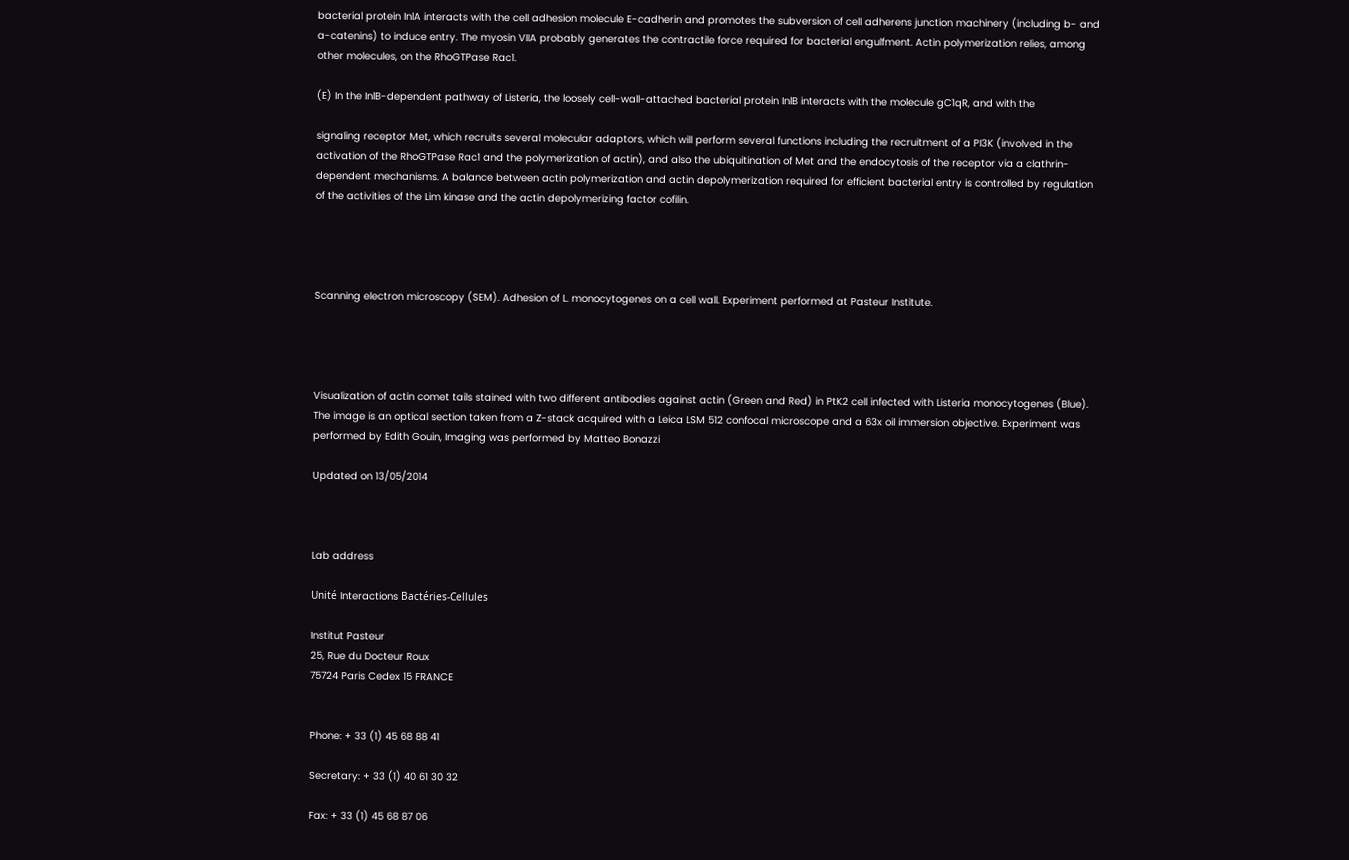bacterial protein InlA interacts with the cell adhesion molecule E-cadherin and promotes the subversion of cell adherens junction machinery (including b- and a-catenins) to induce entry. The myosin VIIA probably generates the contractile force required for bacterial engulfment. Actin polymerization relies, among other molecules, on the RhoGTPase Rac1.

(E) In the InlB-dependent pathway of Listeria, the loosely cell-wall-attached bacterial protein InlB interacts with the molecule gC1qR, and with the

signaling receptor Met, which recruits several molecular adaptors, which will perform several functions including the recruitment of a PI3K (involved in the activation of the RhoGTPase Rac1 and the polymerization of actin), and also the ubiquitination of Met and the endocytosis of the receptor via a clathrin-dependent mechanisms. A balance between actin polymerization and actin depolymerization required for efficient bacterial entry is controlled by regulation of the activities of the Lim kinase and the actin depolymerizing factor cofilin.




Scanning electron microscopy (SEM). Adhesion of L. monocytogenes on a cell wall. Experiment performed at Pasteur Institute.




Visualization of actin comet tails stained with two different antibodies against actin (Green and Red) in PtK2 cell infected with Listeria monocytogenes (Blue).
The image is an optical section taken from a Z-stack acquired with a Leica LSM 512 confocal microscope and a 63x oil immersion objective. Experiment was performed by Edith Gouin, Imaging was performed by Matteo Bonazzi

Updated on 13/05/2014



Lab address

Unité Interactions Bactéries-Cellules

Institut Pasteur
25, Rue du Docteur Roux
75724 Paris Cedex 15 FRANCE


Phone: + 33 (1) 45 68 88 41

Secretary: + 33 (1) 40 61 30 32

Fax: + 33 (1) 45 68 87 06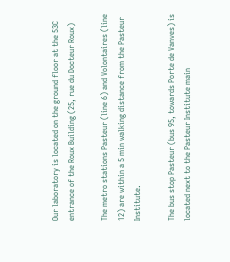Our laboratory is located on the ground floor at the 53C entrance of the Roux Building (25, rue du Docteur Roux)

The metro stations Pasteur (line 6) and Volontaires (line 12) are within a 5 min walking distance from the Pasteur Institute.

The bus stop Pasteur (bus 95, towards Porte de Vanves) is located next to the Pasteur Institute main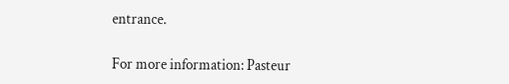entrance.

For more information: Pasteur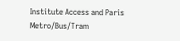Institute Access and Paris Metro/Bus/Tram